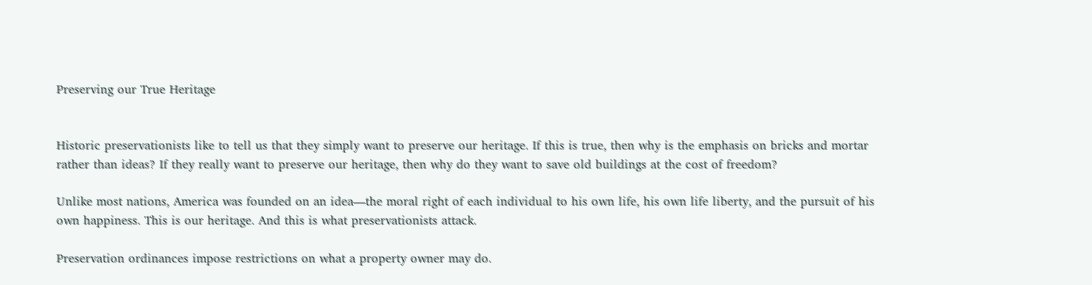Preserving our True Heritage


Historic preservationists like to tell us that they simply want to preserve our heritage. If this is true, then why is the emphasis on bricks and mortar rather than ideas? If they really want to preserve our heritage, then why do they want to save old buildings at the cost of freedom?

Unlike most nations, America was founded on an idea—the moral right of each individual to his own life, his own life liberty, and the pursuit of his own happiness. This is our heritage. And this is what preservationists attack.

Preservation ordinances impose restrictions on what a property owner may do.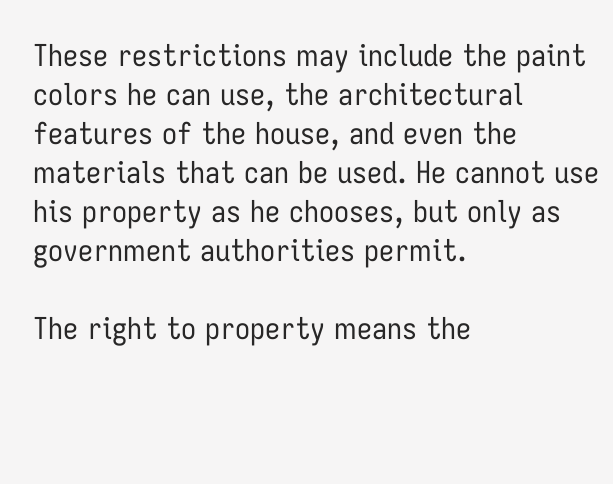These restrictions may include the paint colors he can use, the architectural features of the house, and even the materials that can be used. He cannot use his property as he chooses, but only as government authorities permit.

The right to property means the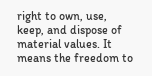right to own, use, keep, and dispose of material values. It means the freedom to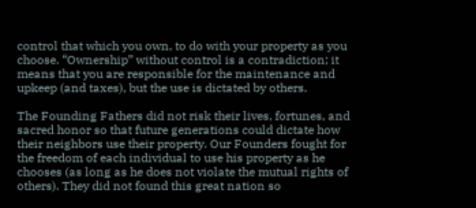control that which you own, to do with your property as you choose. “Ownership” without control is a contradiction; it means that you are responsible for the maintenance and upkeep (and taxes), but the use is dictated by others.

The Founding Fathers did not risk their lives, fortunes, and sacred honor so that future generations could dictate how their neighbors use their property. Our Founders fought for the freedom of each individual to use his property as he chooses (as long as he does not violate the mutual rights of others). They did not found this great nation so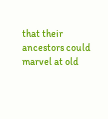that their ancestors could marvel at old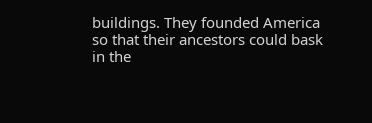buildings. They founded America so that their ancestors could bask in the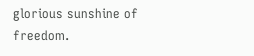glorious sunshine of freedom.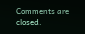Comments are closed.